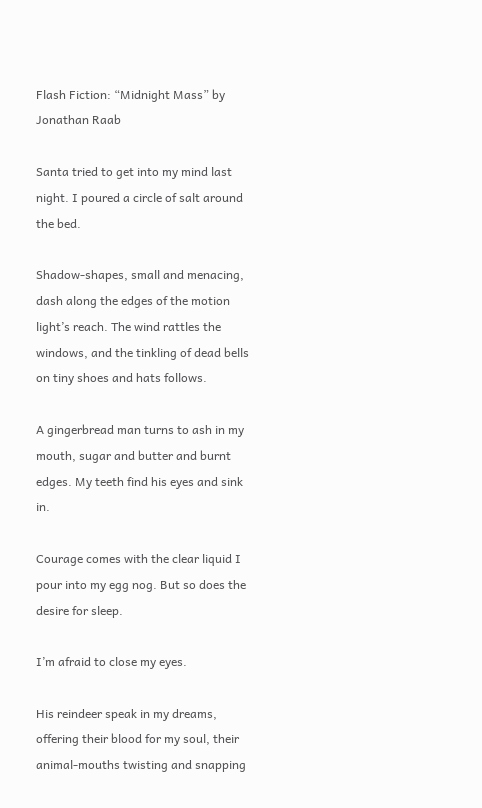Flash Fiction: “Midnight Mass” by Jonathan Raab

Santa tried to get into my mind last night. I poured a circle of salt around the bed.

Shadow-shapes, small and menacing, dash along the edges of the motion light’s reach. The wind rattles the windows, and the tinkling of dead bells on tiny shoes and hats follows.

A gingerbread man turns to ash in my mouth, sugar and butter and burnt edges. My teeth find his eyes and sink in.

Courage comes with the clear liquid I pour into my egg nog. But so does the desire for sleep.

I’m afraid to close my eyes.

His reindeer speak in my dreams, offering their blood for my soul, their animal-mouths twisting and snapping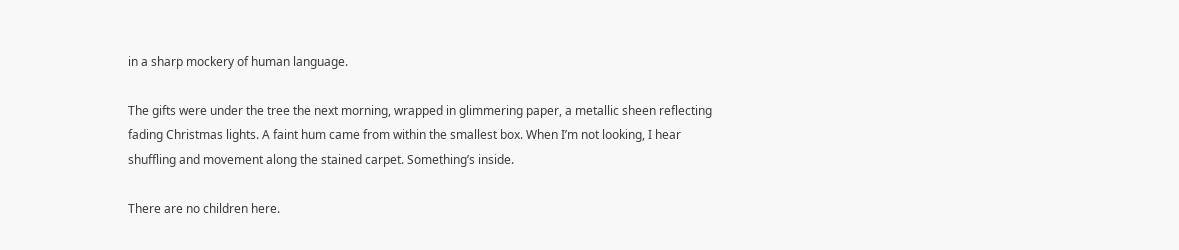in a sharp mockery of human language.

The gifts were under the tree the next morning, wrapped in glimmering paper, a metallic sheen reflecting fading Christmas lights. A faint hum came from within the smallest box. When I’m not looking, I hear shuffling and movement along the stained carpet. Something’s inside.

There are no children here.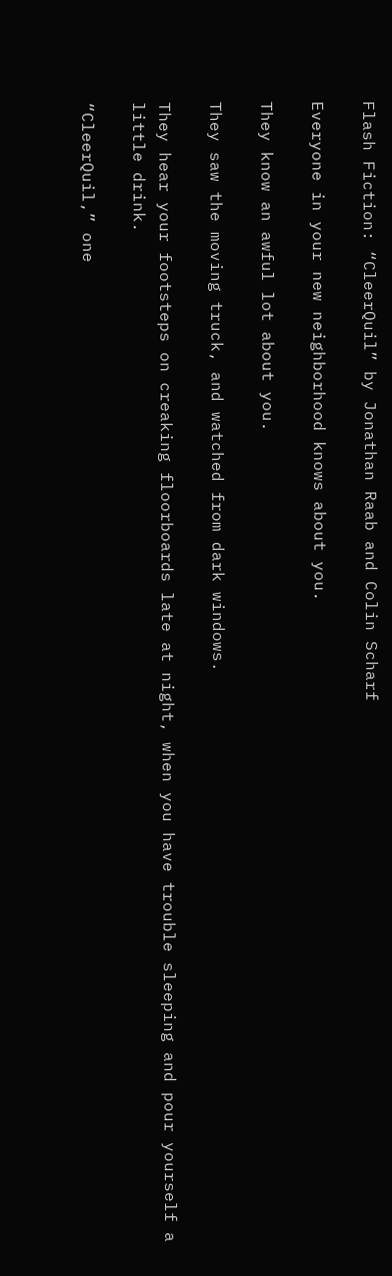Flash Fiction: “CleerQuil” by Jonathan Raab and Colin Scharf

Everyone in your new neighborhood knows about you.

They know an awful lot about you.

They saw the moving truck, and watched from dark windows.

They hear your footsteps on creaking floorboards late at night, when you have trouble sleeping and pour yourself a little drink.

“CleerQuil,” one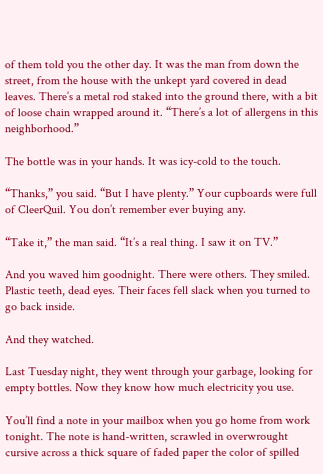of them told you the other day. It was the man from down the street, from the house with the unkept yard covered in dead leaves. There’s a metal rod staked into the ground there, with a bit of loose chain wrapped around it. “There’s a lot of allergens in this neighborhood.”

The bottle was in your hands. It was icy-cold to the touch.

“Thanks,” you said. “But I have plenty.” Your cupboards were full of CleerQuil. You don’t remember ever buying any.

“Take it,” the man said. “It’s a real thing. I saw it on TV.”

And you waved him goodnight. There were others. They smiled. Plastic teeth, dead eyes. Their faces fell slack when you turned to go back inside.

And they watched.

Last Tuesday night, they went through your garbage, looking for empty bottles. Now they know how much electricity you use.

You’ll find a note in your mailbox when you go home from work tonight. The note is hand-written, scrawled in overwrought cursive across a thick square of faded paper the color of spilled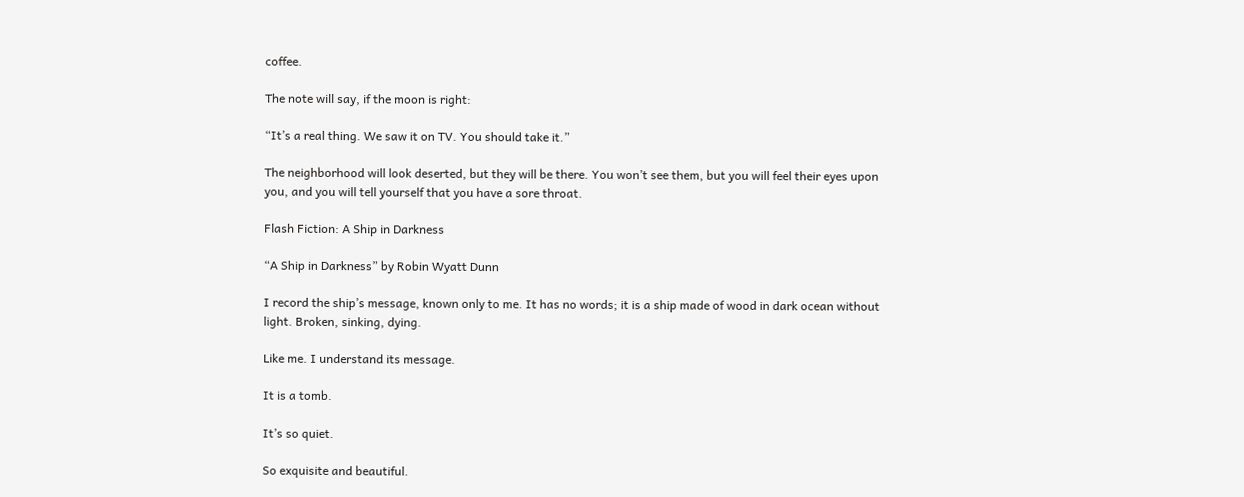coffee.

The note will say, if the moon is right:

“It’s a real thing. We saw it on TV. You should take it.”

The neighborhood will look deserted, but they will be there. You won’t see them, but you will feel their eyes upon you, and you will tell yourself that you have a sore throat.

Flash Fiction: A Ship in Darkness

“A Ship in Darkness” by Robin Wyatt Dunn

I record the ship’s message, known only to me. It has no words; it is a ship made of wood in dark ocean without light. Broken, sinking, dying.

Like me. I understand its message.

It is a tomb.

It’s so quiet.

So exquisite and beautiful.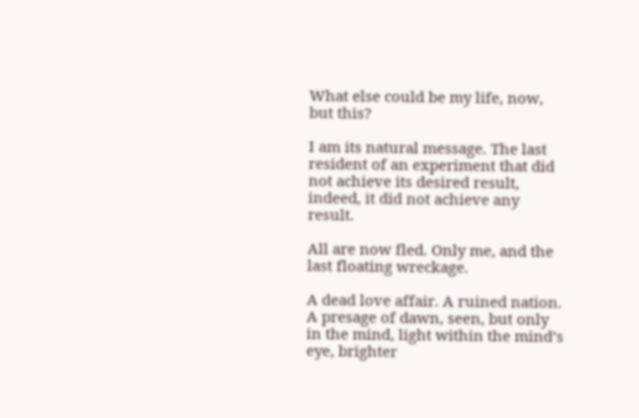What else could be my life, now, but this?

I am its natural message. The last resident of an experiment that did not achieve its desired result, indeed, it did not achieve any result.

All are now fled. Only me, and the last floating wreckage.

A dead love affair. A ruined nation. A presage of dawn, seen, but only in the mind, light within the mind’s eye, brighter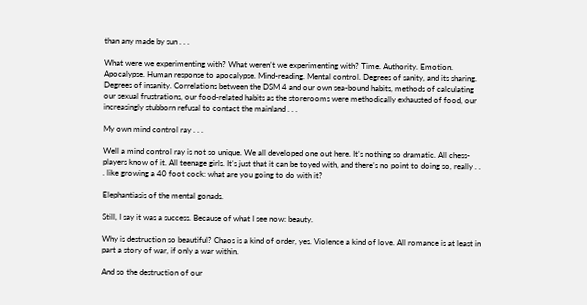than any made by sun . . .

What were we experimenting with? What weren’t we experimenting with? Time. Authority. Emotion. Apocalypse. Human response to apocalypse. Mind-reading. Mental control. Degrees of sanity, and its sharing. Degrees of insanity. Correlations between the DSM 4 and our own sea-bound habits, methods of calculating our sexual frustrations, our food-related habits as the storerooms were methodically exhausted of food, our increasingly stubborn refusal to contact the mainland . . .

My own mind control ray . . .

Well a mind control ray is not so unique. We all developed one out here. It’s nothing so dramatic. All chess-players know of it. All teenage girls. It’s just that it can be toyed with, and there’s no point to doing so, really . . . like growing a 40 foot cock: what are you going to do with it?

Elephantiasis of the mental gonads.

Still, I say it was a success. Because of what I see now: beauty.

Why is destruction so beautiful? Chaos is a kind of order, yes. Violence a kind of love. All romance is at least in part a story of war, if only a war within.

And so the destruction of our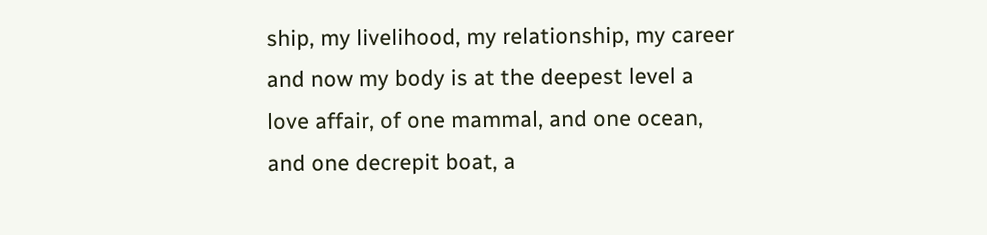ship, my livelihood, my relationship, my career and now my body is at the deepest level a love affair, of one mammal, and one ocean, and one decrepit boat, a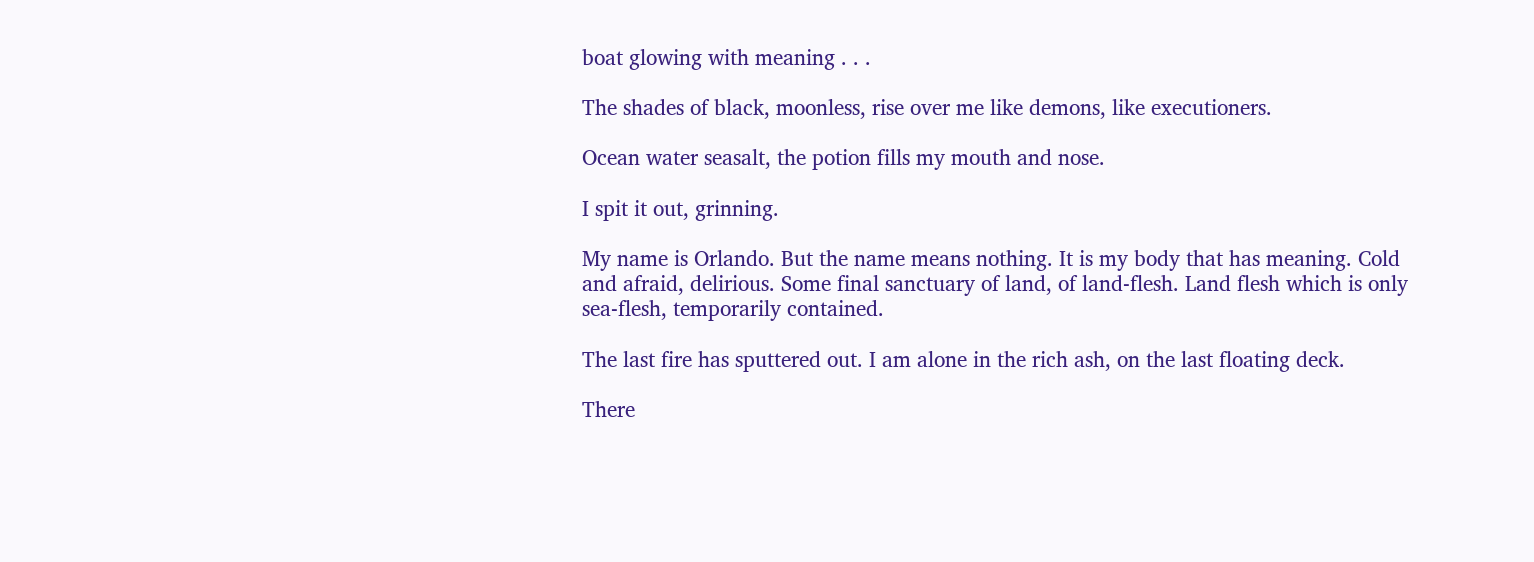boat glowing with meaning . . .

The shades of black, moonless, rise over me like demons, like executioners.

Ocean water seasalt, the potion fills my mouth and nose.

I spit it out, grinning.

My name is Orlando. But the name means nothing. It is my body that has meaning. Cold and afraid, delirious. Some final sanctuary of land, of land-flesh. Land flesh which is only sea-flesh, temporarily contained.

The last fire has sputtered out. I am alone in the rich ash, on the last floating deck.

There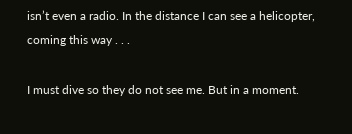isn’t even a radio. In the distance I can see a helicopter, coming this way . . .

I must dive so they do not see me. But in a moment.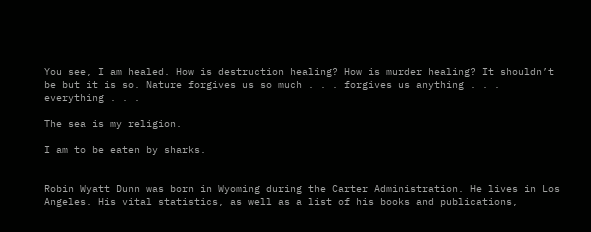You see, I am healed. How is destruction healing? How is murder healing? It shouldn’t be but it is so. Nature forgives us so much . . . forgives us anything . . . everything . . .

The sea is my religion.

I am to be eaten by sharks.


Robin Wyatt Dunn was born in Wyoming during the Carter Administration. He lives in Los Angeles. His vital statistics, as well as a list of his books and publications,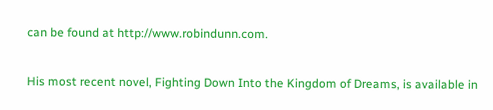can be found at http://www.robindunn.com.

His most recent novel, Fighting Down Into the Kingdom of Dreams, is available in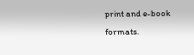print and e-book formats.